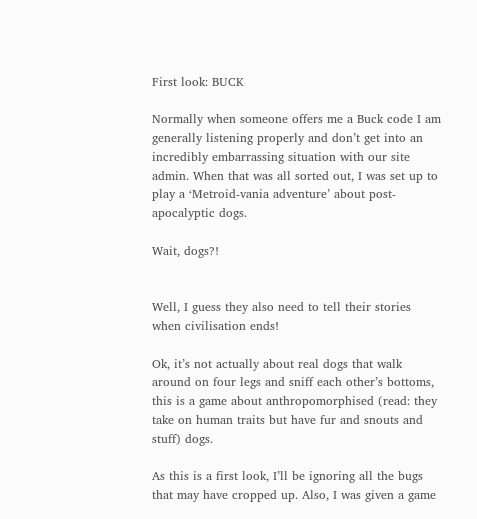First look: BUCK

Normally when someone offers me a Buck code I am generally listening properly and don’t get into an incredibly embarrassing situation with our site admin. When that was all sorted out, I was set up to play a ‘Metroid-vania adventure’ about post-apocalyptic dogs.

Wait, dogs?!


Well, I guess they also need to tell their stories when civilisation ends!

Ok, it’s not actually about real dogs that walk around on four legs and sniff each other’s bottoms, this is a game about anthropomorphised (read: they take on human traits but have fur and snouts and stuff) dogs.

As this is a first look, I’ll be ignoring all the bugs that may have cropped up. Also, I was given a game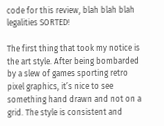code for this review, blah blah blah legalities SORTED!

The first thing that took my notice is the art style. After being bombarded by a slew of games sporting retro pixel graphics, it’s nice to see something hand drawn and not on a grid. The style is consistent and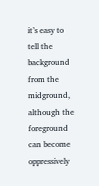it’s easy to tell the background from the midground, although the foreground can become oppressively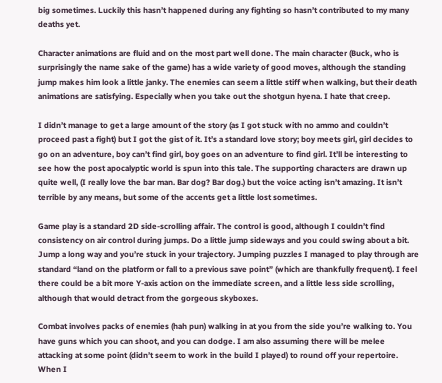big sometimes. Luckily this hasn’t happened during any fighting so hasn’t contributed to my many deaths yet.

Character animations are fluid and on the most part well done. The main character (Buck, who is surprisingly the name sake of the game) has a wide variety of good moves, although the standing jump makes him look a little janky. The enemies can seem a little stiff when walking, but their death animations are satisfying. Especially when you take out the shotgun hyena. I hate that creep.

I didn’t manage to get a large amount of the story (as I got stuck with no ammo and couldn’t proceed past a fight) but I got the gist of it. It’s a standard love story; boy meets girl, girl decides to go on an adventure, boy can’t find girl, boy goes on an adventure to find girl. It’ll be interesting to see how the post apocalyptic world is spun into this tale. The supporting characters are drawn up quite well, (I really love the bar man. Bar dog? Bar dog.) but the voice acting isn’t amazing. It isn’t terrible by any means, but some of the accents get a little lost sometimes.

Game play is a standard 2D side-scrolling affair. The control is good, although I couldn’t find consistency on air control during jumps. Do a little jump sideways and you could swing about a bit. Jump a long way and you’re stuck in your trajectory. Jumping puzzles I managed to play through are standard “land on the platform or fall to a previous save point” (which are thankfully frequent). I feel there could be a bit more Y-axis action on the immediate screen, and a little less side scrolling, although that would detract from the gorgeous skyboxes.

Combat involves packs of enemies (hah pun) walking in at you from the side you’re walking to. You have guns which you can shoot, and you can dodge. I am also assuming there will be melee attacking at some point (didn’t seem to work in the build I played) to round off your repertoire. When I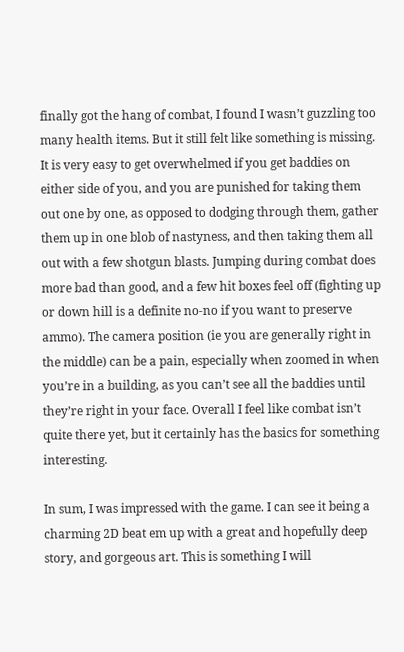finally got the hang of combat, I found I wasn’t guzzling too many health items. But it still felt like something is missing. It is very easy to get overwhelmed if you get baddies on either side of you, and you are punished for taking them out one by one, as opposed to dodging through them, gather them up in one blob of nastyness, and then taking them all out with a few shotgun blasts. Jumping during combat does more bad than good, and a few hit boxes feel off (fighting up or down hill is a definite no-no if you want to preserve ammo). The camera position (ie you are generally right in the middle) can be a pain, especially when zoomed in when you’re in a building, as you can’t see all the baddies until they’re right in your face. Overall I feel like combat isn’t quite there yet, but it certainly has the basics for something interesting.

In sum, I was impressed with the game. I can see it being a charming 2D beat em up with a great and hopefully deep story, and gorgeous art. This is something I will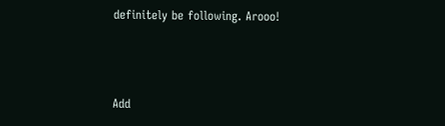definitely be following. Arooo!



Add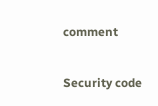comment

Security code